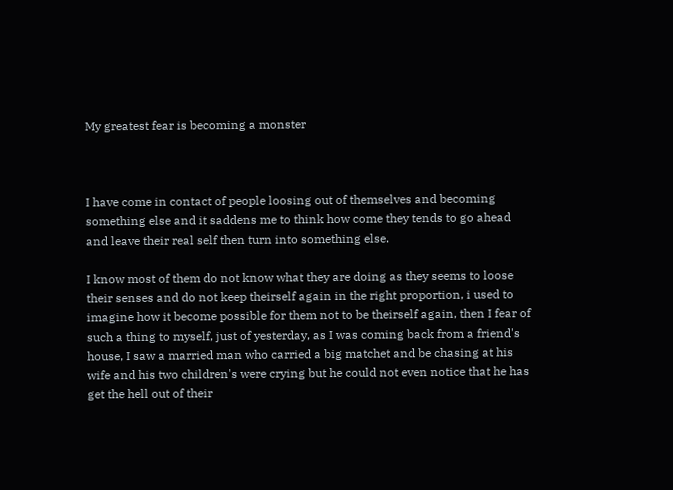My greatest fear is becoming a monster



I have come in contact of people loosing out of themselves and becoming something else and it saddens me to think how come they tends to go ahead and leave their real self then turn into something else.

I know most of them do not know what they are doing as they seems to loose their senses and do not keep theirself again in the right proportion, i used to imagine how it become possible for them not to be theirself again, then I fear of such a thing to myself, just of yesterday, as I was coming back from a friend's house, I saw a married man who carried a big matchet and be chasing at his wife and his two children's were crying but he could not even notice that he has get the hell out of their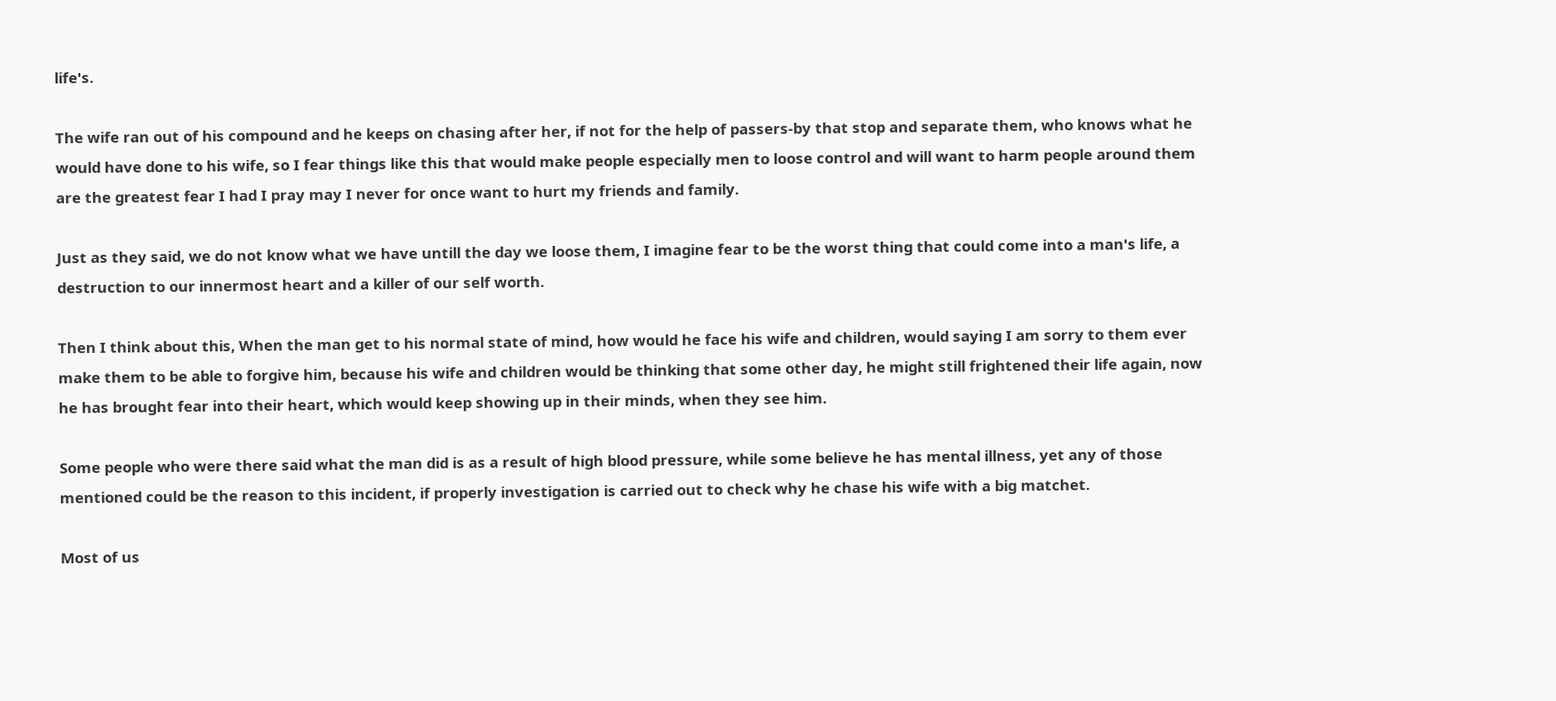life's.

The wife ran out of his compound and he keeps on chasing after her, if not for the help of passers-by that stop and separate them, who knows what he would have done to his wife, so I fear things like this that would make people especially men to loose control and will want to harm people around them are the greatest fear I had I pray may I never for once want to hurt my friends and family.

Just as they said, we do not know what we have untill the day we loose them, I imagine fear to be the worst thing that could come into a man's life, a destruction to our innermost heart and a killer of our self worth.

Then I think about this, When the man get to his normal state of mind, how would he face his wife and children, would saying I am sorry to them ever make them to be able to forgive him, because his wife and children would be thinking that some other day, he might still frightened their life again, now he has brought fear into their heart, which would keep showing up in their minds, when they see him.

Some people who were there said what the man did is as a result of high blood pressure, while some believe he has mental illness, yet any of those mentioned could be the reason to this incident, if properly investigation is carried out to check why he chase his wife with a big matchet.

Most of us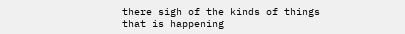there sigh of the kinds of things that is happening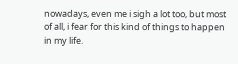nowadays, even me i sigh a lot too, but most of all, i fear for this kind of things to happen in my life.